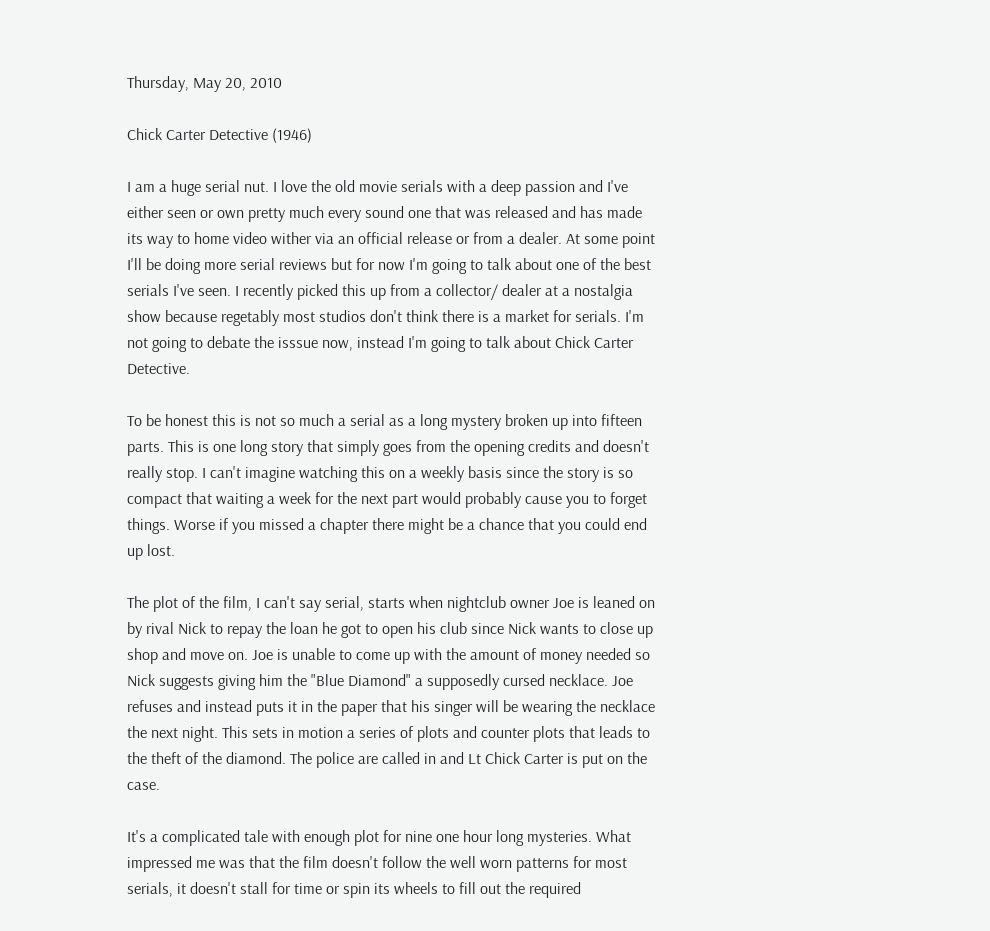Thursday, May 20, 2010

Chick Carter Detective (1946)

I am a huge serial nut. I love the old movie serials with a deep passion and I've either seen or own pretty much every sound one that was released and has made its way to home video wither via an official release or from a dealer. At some point I'll be doing more serial reviews but for now I'm going to talk about one of the best serials I've seen. I recently picked this up from a collector/ dealer at a nostalgia show because regetably most studios don't think there is a market for serials. I'm not going to debate the isssue now, instead I'm going to talk about Chick Carter Detective.

To be honest this is not so much a serial as a long mystery broken up into fifteen parts. This is one long story that simply goes from the opening credits and doesn't really stop. I can't imagine watching this on a weekly basis since the story is so compact that waiting a week for the next part would probably cause you to forget things. Worse if you missed a chapter there might be a chance that you could end up lost.

The plot of the film, I can't say serial, starts when nightclub owner Joe is leaned on by rival Nick to repay the loan he got to open his club since Nick wants to close up shop and move on. Joe is unable to come up with the amount of money needed so Nick suggests giving him the "Blue Diamond" a supposedly cursed necklace. Joe refuses and instead puts it in the paper that his singer will be wearing the necklace the next night. This sets in motion a series of plots and counter plots that leads to the theft of the diamond. The police are called in and Lt Chick Carter is put on the case.

It's a complicated tale with enough plot for nine one hour long mysteries. What impressed me was that the film doesn't follow the well worn patterns for most serials, it doesn't stall for time or spin its wheels to fill out the required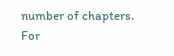number of chapters. For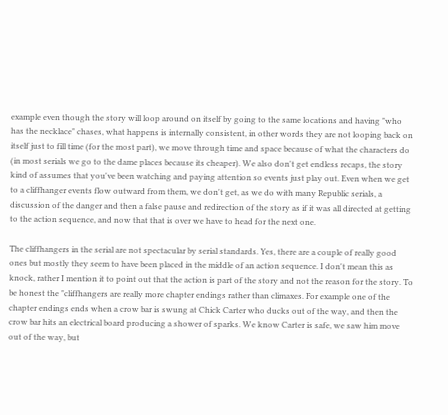example even though the story will loop around on itself by going to the same locations and having "who has the necklace" chases, what happens is internally consistent, in other words they are not looping back on itself just to fill time (for the most part), we move through time and space because of what the characters do (in most serials we go to the dame places because its cheaper). We also don't get endless recaps, the story kind of assumes that you've been watching and paying attention so events just play out. Even when we get to a cliffhanger events flow outward from them, we don't get, as we do with many Republic serials, a discussion of the danger and then a false pause and redirection of the story as if it was all directed at getting to the action sequence, and now that that is over we have to head for the next one.

The cliffhangers in the serial are not spectacular by serial standards. Yes, there are a couple of really good ones but mostly they seem to have been placed in the middle of an action sequence. I don't mean this as knock, rather I mention it to point out that the action is part of the story and not the reason for the story. To be honest the "cliffhangers are really more chapter endings rather than climaxes. For example one of the chapter endings ends when a crow bar is swung at Chick Carter who ducks out of the way, and then the crow bar hits an electrical board producing a shower of sparks. We know Carter is safe, we saw him move out of the way, but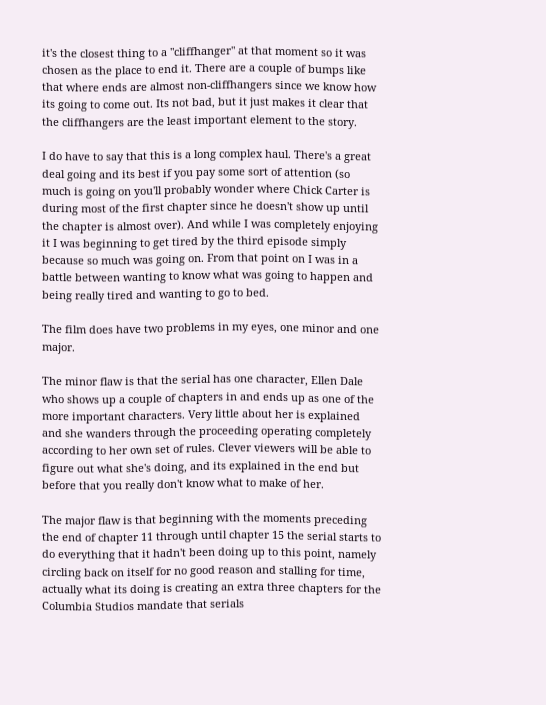it's the closest thing to a "cliffhanger" at that moment so it was chosen as the place to end it. There are a couple of bumps like that where ends are almost non-cliffhangers since we know how its going to come out. Its not bad, but it just makes it clear that the cliffhangers are the least important element to the story.

I do have to say that this is a long complex haul. There's a great deal going and its best if you pay some sort of attention (so much is going on you'll probably wonder where Chick Carter is during most of the first chapter since he doesn't show up until the chapter is almost over). And while I was completely enjoying it I was beginning to get tired by the third episode simply because so much was going on. From that point on I was in a battle between wanting to know what was going to happen and being really tired and wanting to go to bed.

The film does have two problems in my eyes, one minor and one major.

The minor flaw is that the serial has one character, Ellen Dale who shows up a couple of chapters in and ends up as one of the more important characters. Very little about her is explained and she wanders through the proceeding operating completely according to her own set of rules. Clever viewers will be able to figure out what she's doing, and its explained in the end but before that you really don't know what to make of her.

The major flaw is that beginning with the moments preceding the end of chapter 11 through until chapter 15 the serial starts to do everything that it hadn't been doing up to this point, namely circling back on itself for no good reason and stalling for time, actually what its doing is creating an extra three chapters for the Columbia Studios mandate that serials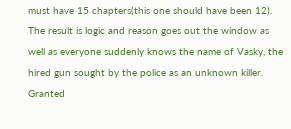must have 15 chapters(this one should have been 12). The result is logic and reason goes out the window as well as everyone suddenly knows the name of Vasky, the hired gun sought by the police as an unknown killer. Granted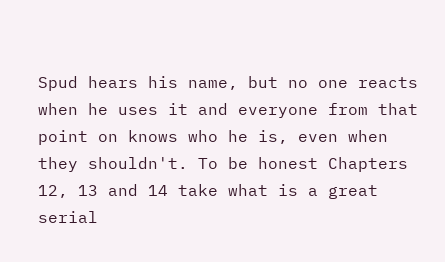Spud hears his name, but no one reacts when he uses it and everyone from that point on knows who he is, even when they shouldn't. To be honest Chapters 12, 13 and 14 take what is a great serial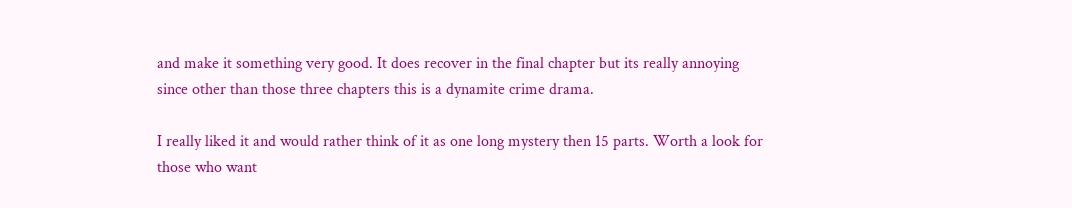and make it something very good. It does recover in the final chapter but its really annoying since other than those three chapters this is a dynamite crime drama.

I really liked it and would rather think of it as one long mystery then 15 parts. Worth a look for those who want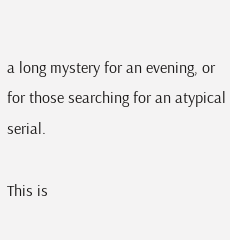a long mystery for an evening, or for those searching for an atypical serial.

This is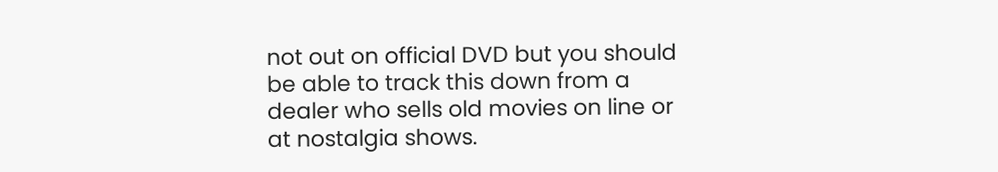not out on official DVD but you should be able to track this down from a dealer who sells old movies on line or at nostalgia shows.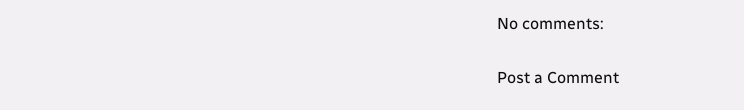No comments:

Post a Comment